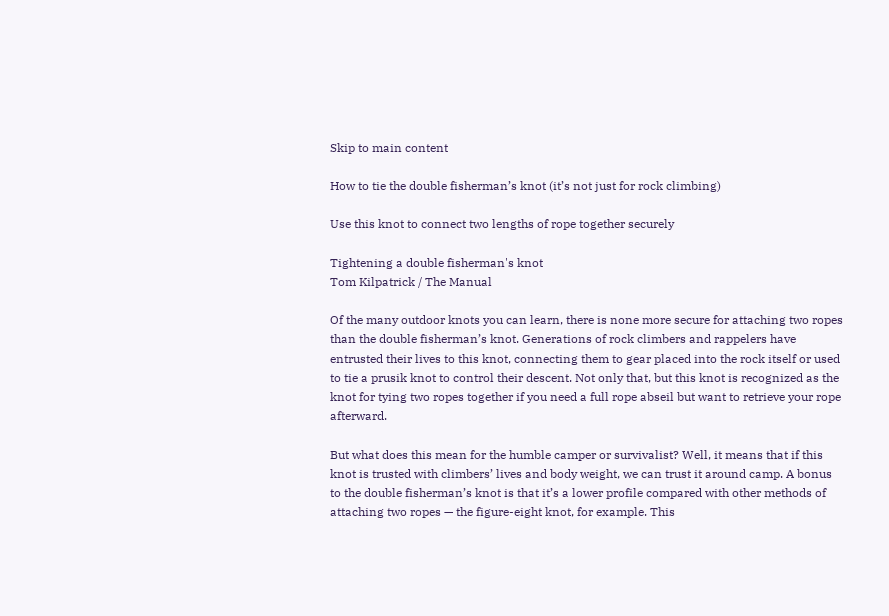Skip to main content

How to tie the double fisherman’s knot (it’s not just for rock climbing)

Use this knot to connect two lengths of rope together securely

Tightening a double fisherman's knot
Tom Kilpatrick / The Manual

Of the many outdoor knots you can learn, there is none more secure for attaching two ropes than the double fisherman’s knot. Generations of rock climbers and rappelers have entrusted their lives to this knot, connecting them to gear placed into the rock itself or used to tie a prusik knot to control their descent. Not only that, but this knot is recognized as the knot for tying two ropes together if you need a full rope abseil but want to retrieve your rope afterward.

But what does this mean for the humble camper or survivalist? Well, it means that if this knot is trusted with climbers’ lives and body weight, we can trust it around camp. A bonus to the double fisherman’s knot is that it’s a lower profile compared with other methods of attaching two ropes — the figure-eight knot, for example. This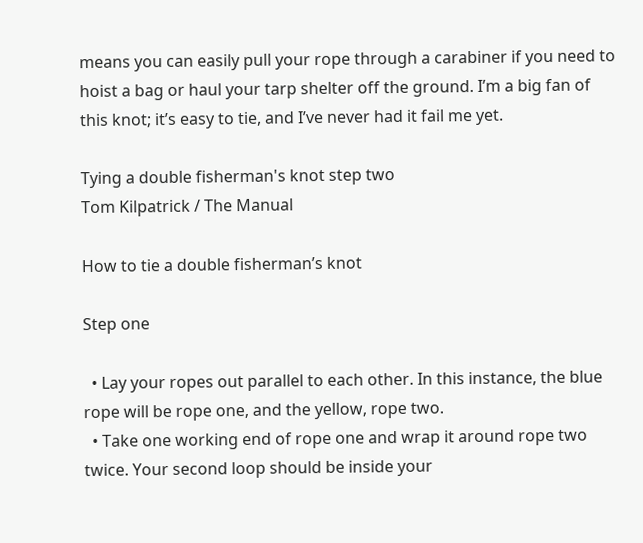means you can easily pull your rope through a carabiner if you need to hoist a bag or haul your tarp shelter off the ground. I’m a big fan of this knot; it’s easy to tie, and I’ve never had it fail me yet.

Tying a double fisherman's knot step two
Tom Kilpatrick / The Manual

How to tie a double fisherman’s knot

Step one

  • Lay your ropes out parallel to each other. In this instance, the blue rope will be rope one, and the yellow, rope two.
  • Take one working end of rope one and wrap it around rope two twice. Your second loop should be inside your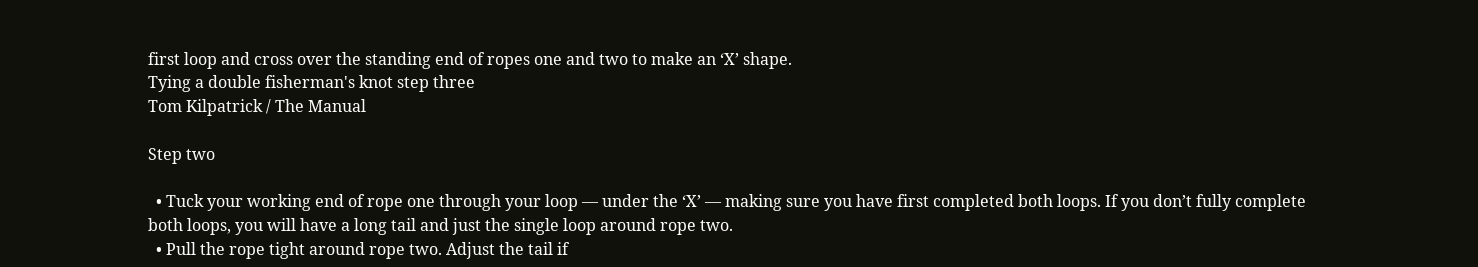first loop and cross over the standing end of ropes one and two to make an ‘X’ shape.
Tying a double fisherman's knot step three
Tom Kilpatrick / The Manual

Step two

  • Tuck your working end of rope one through your loop — under the ‘X’ — making sure you have first completed both loops. If you don’t fully complete both loops, you will have a long tail and just the single loop around rope two.
  • Pull the rope tight around rope two. Adjust the tail if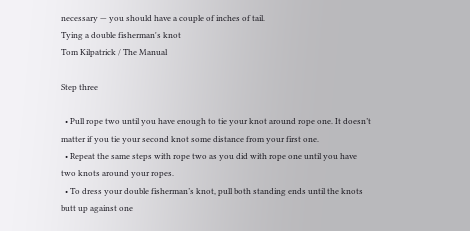necessary — you should have a couple of inches of tail.
Tying a double fisherman's knot
Tom Kilpatrick / The Manual

Step three

  • Pull rope two until you have enough to tie your knot around rope one. It doesn’t matter if you tie your second knot some distance from your first one.
  • Repeat the same steps with rope two as you did with rope one until you have two knots around your ropes.
  • To dress your double fisherman’s knot, pull both standing ends until the knots butt up against one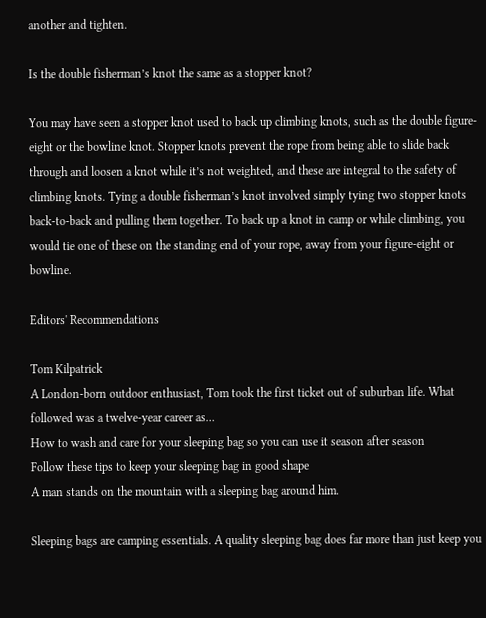another and tighten.

Is the double fisherman’s knot the same as a stopper knot?

You may have seen a stopper knot used to back up climbing knots, such as the double figure-eight or the bowline knot. Stopper knots prevent the rope from being able to slide back through and loosen a knot while it’s not weighted, and these are integral to the safety of climbing knots. Tying a double fisherman’s knot involved simply tying two stopper knots back-to-back and pulling them together. To back up a knot in camp or while climbing, you would tie one of these on the standing end of your rope, away from your figure-eight or bowline.

Editors' Recommendations

Tom Kilpatrick
A London-born outdoor enthusiast, Tom took the first ticket out of suburban life. What followed was a twelve-year career as…
How to wash and care for your sleeping bag so you can use it season after season
Follow these tips to keep your sleeping bag in good shape
A man stands on the mountain with a sleeping bag around him.

Sleeping bags are camping essentials. A quality sleeping bag does far more than just keep you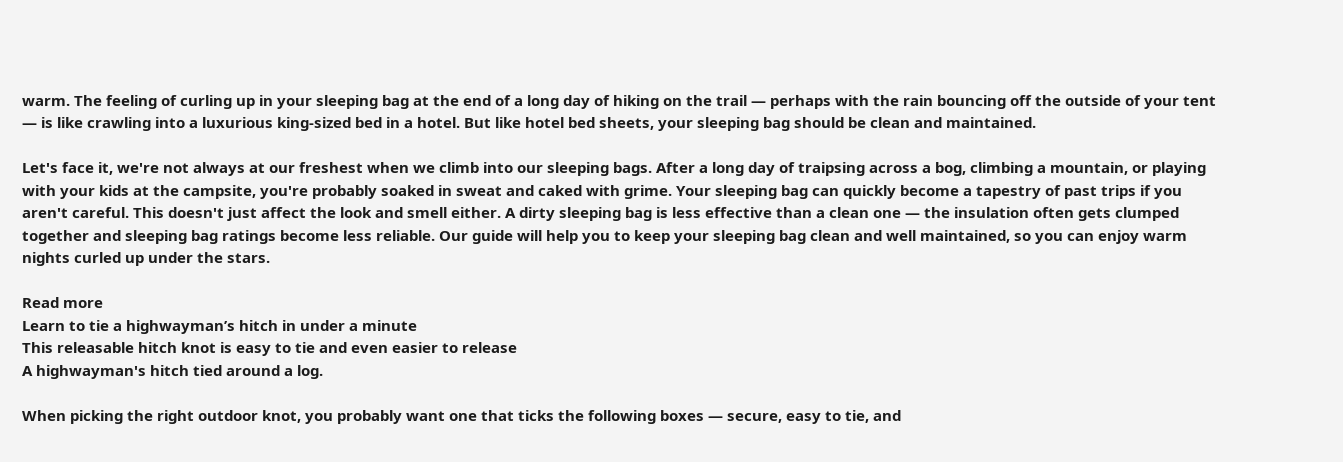warm. The feeling of curling up in your sleeping bag at the end of a long day of hiking on the trail — perhaps with the rain bouncing off the outside of your tent — is like crawling into a luxurious king-sized bed in a hotel. But like hotel bed sheets, your sleeping bag should be clean and maintained.

Let's face it, we're not always at our freshest when we climb into our sleeping bags. After a long day of traipsing across a bog, climbing a mountain, or playing with your kids at the campsite, you're probably soaked in sweat and caked with grime. Your sleeping bag can quickly become a tapestry of past trips if you aren't careful. This doesn't just affect the look and smell either. A dirty sleeping bag is less effective than a clean one — the insulation often gets clumped together and sleeping bag ratings become less reliable. Our guide will help you to keep your sleeping bag clean and well maintained, so you can enjoy warm nights curled up under the stars.

Read more
Learn to tie a highwayman’s hitch in under a minute
This releasable hitch knot is easy to tie and even easier to release
A highwayman's hitch tied around a log.

When picking the right outdoor knot, you probably want one that ticks the following boxes — secure, easy to tie, and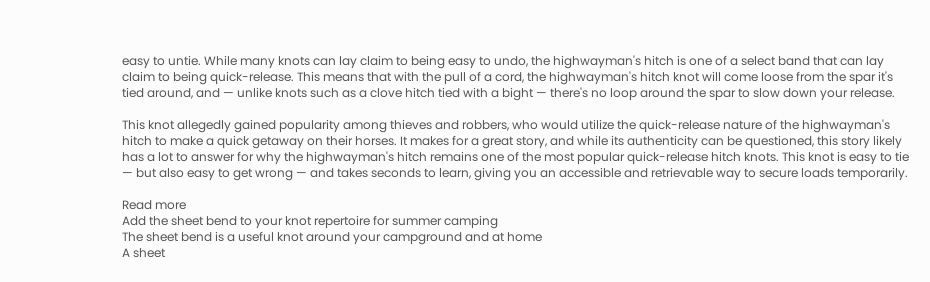easy to untie. While many knots can lay claim to being easy to undo, the highwayman's hitch is one of a select band that can lay claim to being quick-release. This means that with the pull of a cord, the highwayman's hitch knot will come loose from the spar it's tied around, and — unlike knots such as a clove hitch tied with a bight — there's no loop around the spar to slow down your release.

This knot allegedly gained popularity among thieves and robbers, who would utilize the quick-release nature of the highwayman's hitch to make a quick getaway on their horses. It makes for a great story, and while its authenticity can be questioned, this story likely has a lot to answer for why the highwayman's hitch remains one of the most popular quick-release hitch knots. This knot is easy to tie — but also easy to get wrong — and takes seconds to learn, giving you an accessible and retrievable way to secure loads temporarily.

Read more
Add the sheet bend to your knot repertoire for summer camping
The sheet bend is a useful knot around your campground and at home
A sheet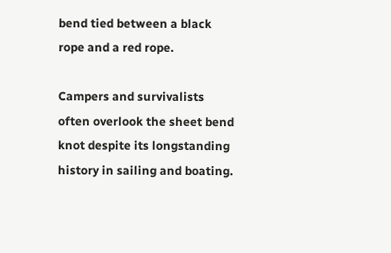bend tied between a black rope and a red rope.

Campers and survivalists often overlook the sheet bend knot despite its longstanding history in sailing and boating.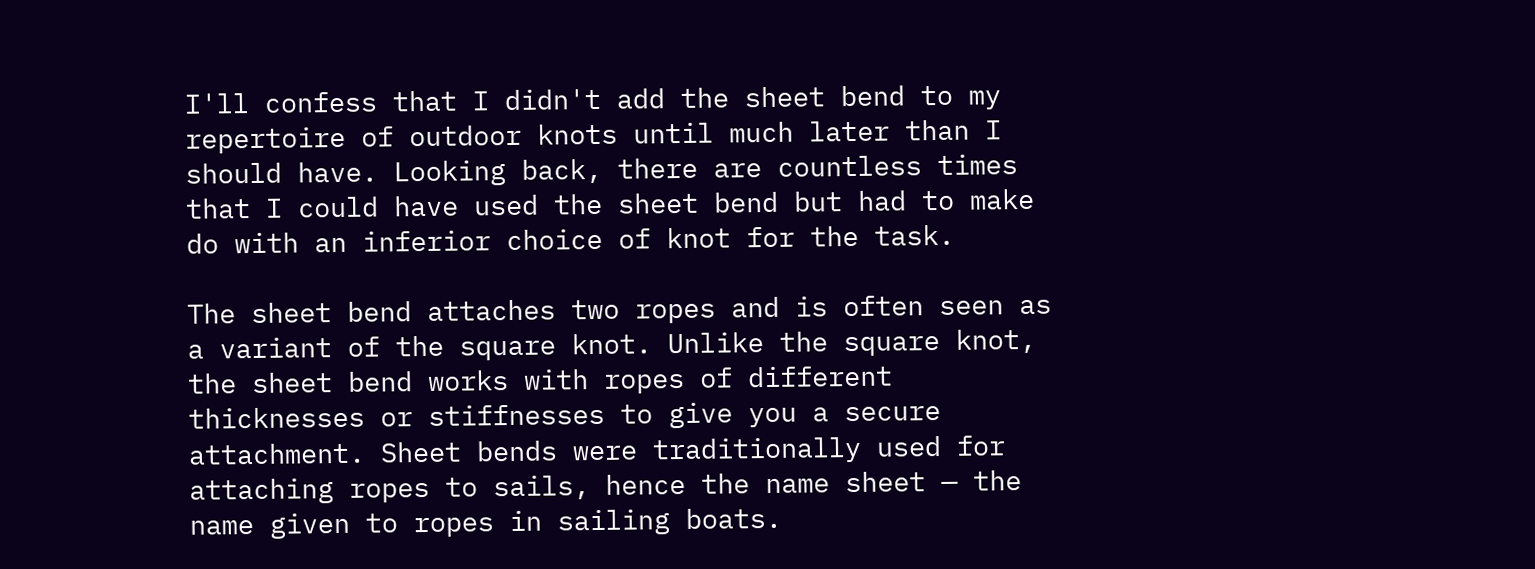I'll confess that I didn't add the sheet bend to my repertoire of outdoor knots until much later than I should have. Looking back, there are countless times that I could have used the sheet bend but had to make do with an inferior choice of knot for the task.

The sheet bend attaches two ropes and is often seen as a variant of the square knot. Unlike the square knot, the sheet bend works with ropes of different thicknesses or stiffnesses to give you a secure attachment. Sheet bends were traditionally used for attaching ropes to sails, hence the name sheet — the name given to ropes in sailing boats.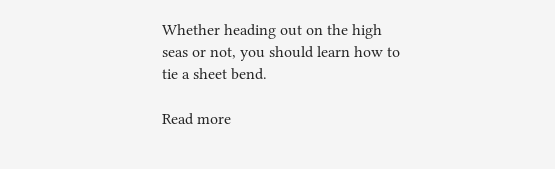Whether heading out on the high seas or not, you should learn how to tie a sheet bend.

Read more